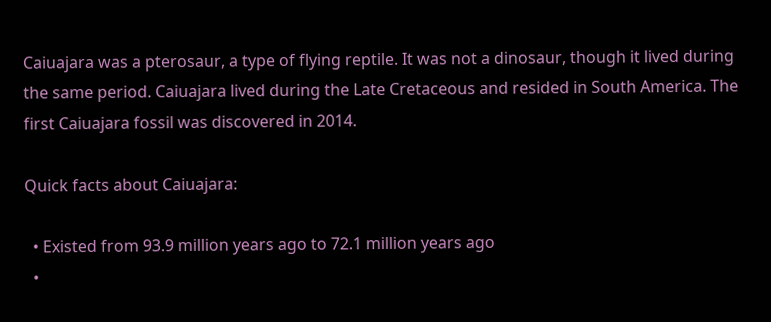Caiuajara was a pterosaur, a type of flying reptile. It was not a dinosaur, though it lived during the same period. Caiuajara lived during the Late Cretaceous and resided in South America. The first Caiuajara fossil was discovered in 2014.

Quick facts about Caiuajara:

  • Existed from 93.9 million years ago to 72.1 million years ago
  •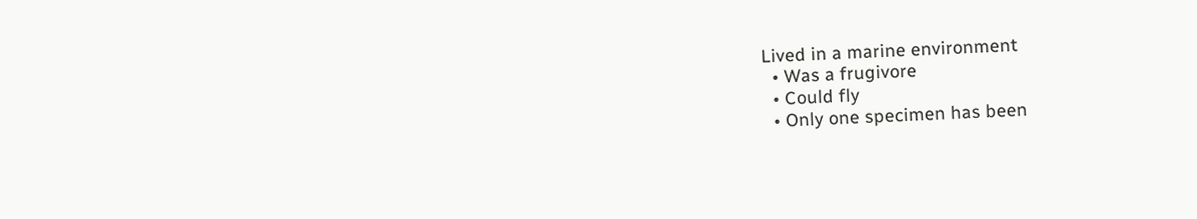Lived in a marine environment
  • Was a frugivore
  • Could fly
  • Only one specimen has been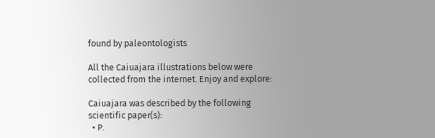found by paleontologists

All the Caiuajara illustrations below were collected from the internet. Enjoy and explore:

Caiuajara was described by the following scientific paper(s):
  • P.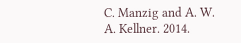C. Manzig and A. W. A. Kellner. 2014.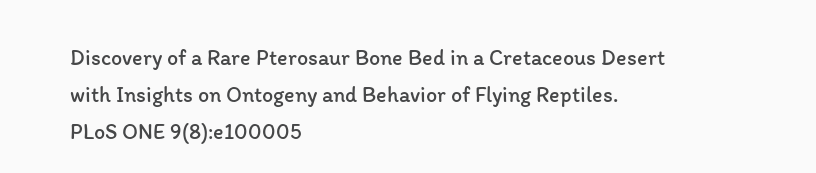Discovery of a Rare Pterosaur Bone Bed in a Cretaceous Desert with Insights on Ontogeny and Behavior of Flying Reptiles. PLoS ONE 9(8):e100005